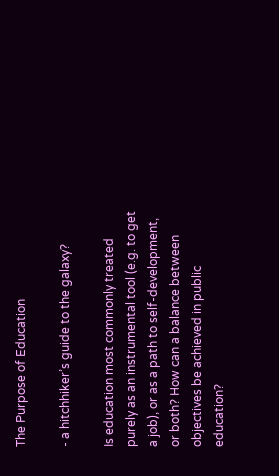The Purpose of Education

- a hitchhiker’s guide to the galaxy?

Is education most commonly treated purely as an instrumental tool (e.g. to get a job), or as a path to self-development, or both? How can a balance between objectives be achieved in public education?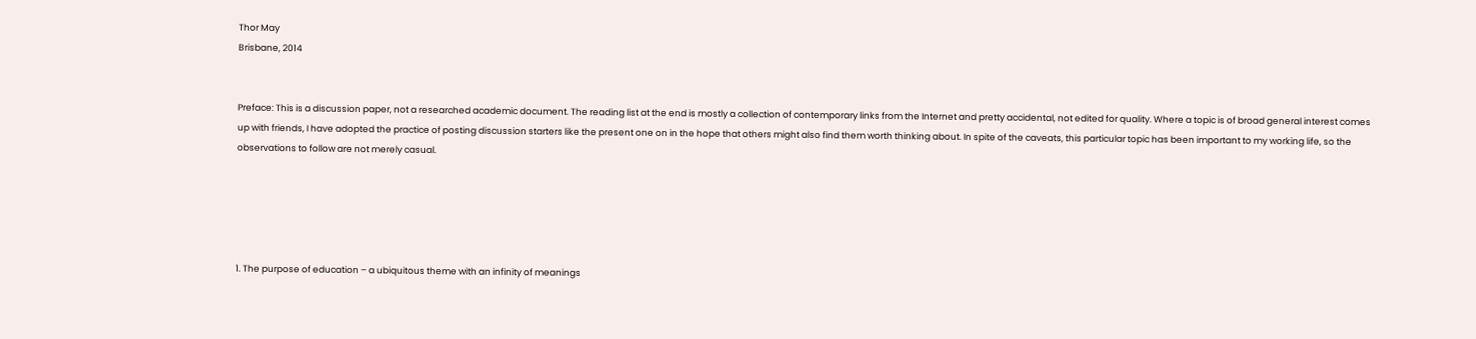Thor May
Brisbane, 2014


Preface: This is a discussion paper, not a researched academic document. The reading list at the end is mostly a collection of contemporary links from the Internet and pretty accidental, not edited for quality. Where a topic is of broad general interest comes up with friends, I have adopted the practice of posting discussion starters like the present one on in the hope that others might also find them worth thinking about. In spite of the caveats, this particular topic has been important to my working life, so the observations to follow are not merely casual.





1. The purpose of education – a ubiquitous theme with an infinity of meanings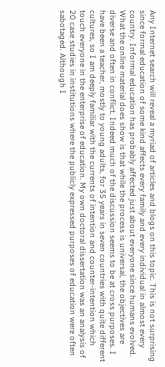Any Internet search will reveal a myriad of articles and blogs on this topic. This is not surprising since formal education of some kind affects every family and every individual in almost every country. Informal education has probably affected just about everyone since humans evolved. What the online material does show is that while the process is universal, the objectives are diverse and often in conflict. Indeed much of the discussion seems to be at cross purposes. I have been a teacher, mostly to young adults, for 35 years in seven countries with quite different cultures, so I am deeply familiar with the currents of intention and counter-intention which touch everyone in the enterprise of education. My own doctoral dissertation was an analysis of 20 case studies in institutions where the publicly expressed purposes of education were often sabotaged. Although I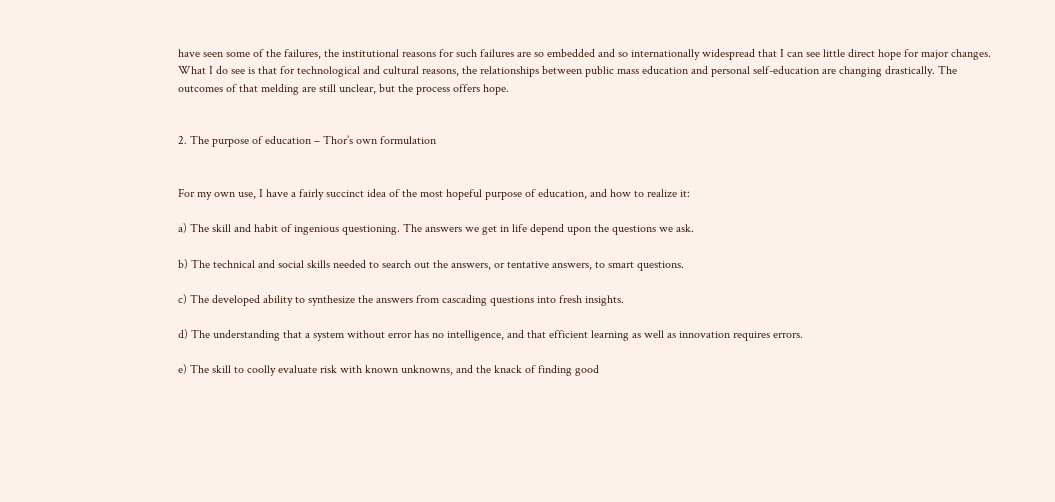have seen some of the failures, the institutional reasons for such failures are so embedded and so internationally widespread that I can see little direct hope for major changes. What I do see is that for technological and cultural reasons, the relationships between public mass education and personal self-education are changing drastically. The outcomes of that melding are still unclear, but the process offers hope.


2. The purpose of education – Thor’s own formulation


For my own use, I have a fairly succinct idea of the most hopeful purpose of education, and how to realize it:

a) The skill and habit of ingenious questioning. The answers we get in life depend upon the questions we ask.

b) The technical and social skills needed to search out the answers, or tentative answers, to smart questions.

c) The developed ability to synthesize the answers from cascading questions into fresh insights.

d) The understanding that a system without error has no intelligence, and that efficient learning as well as innovation requires errors.

e) The skill to coolly evaluate risk with known unknowns, and the knack of finding good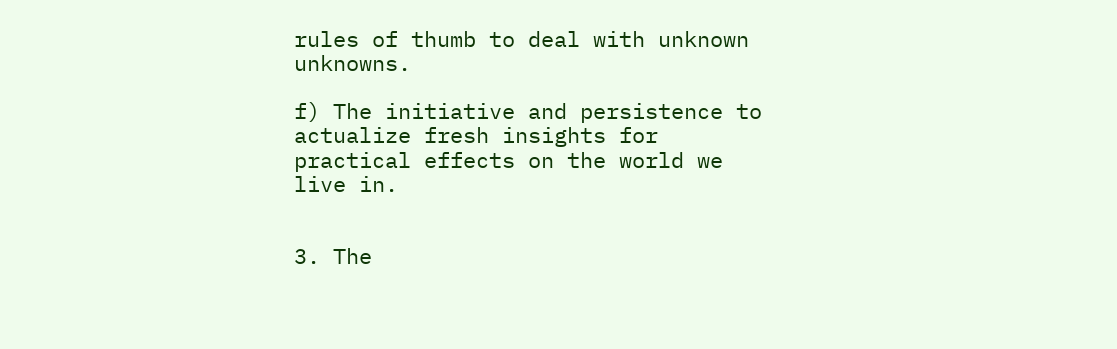rules of thumb to deal with unknown unknowns.

f) The initiative and persistence to actualize fresh insights for practical effects on the world we live in.


3. The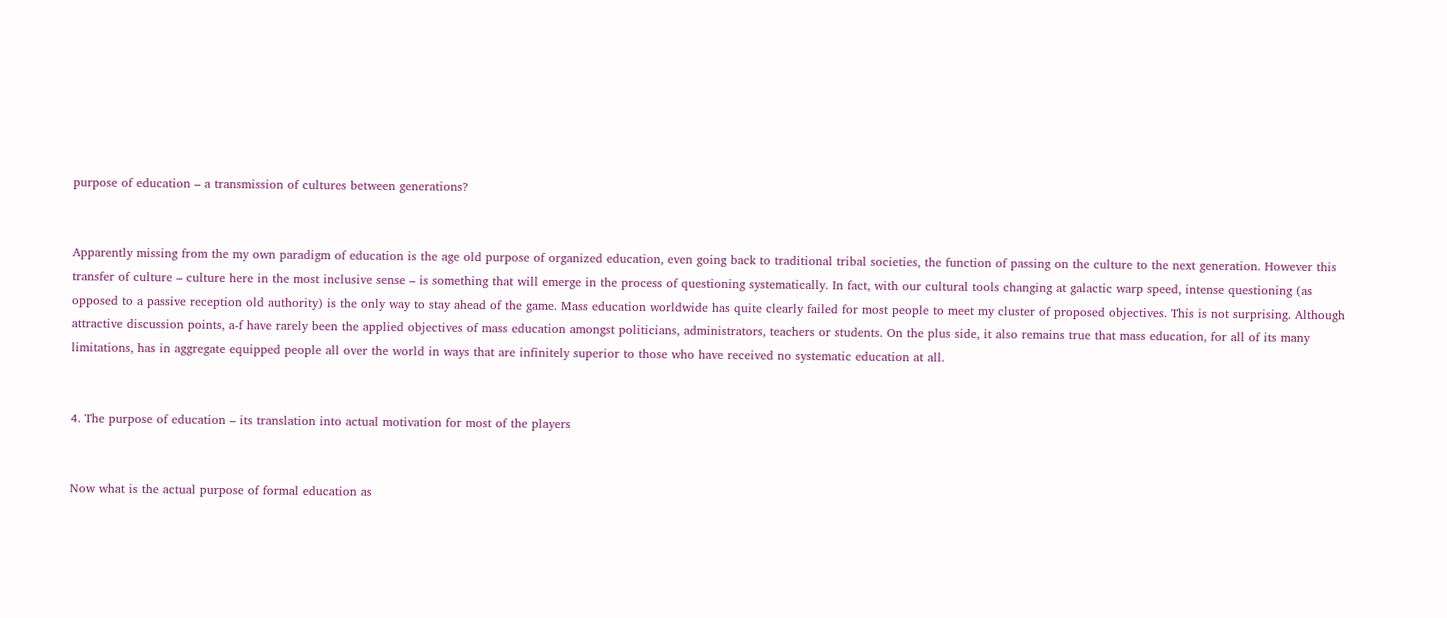purpose of education – a transmission of cultures between generations?


Apparently missing from the my own paradigm of education is the age old purpose of organized education, even going back to traditional tribal societies, the function of passing on the culture to the next generation. However this transfer of culture – culture here in the most inclusive sense – is something that will emerge in the process of questioning systematically. In fact, with our cultural tools changing at galactic warp speed, intense questioning (as opposed to a passive reception old authority) is the only way to stay ahead of the game. Mass education worldwide has quite clearly failed for most people to meet my cluster of proposed objectives. This is not surprising. Although attractive discussion points, a-f have rarely been the applied objectives of mass education amongst politicians, administrators, teachers or students. On the plus side, it also remains true that mass education, for all of its many limitations, has in aggregate equipped people all over the world in ways that are infinitely superior to those who have received no systematic education at all.


4. The purpose of education – its translation into actual motivation for most of the players


Now what is the actual purpose of formal education as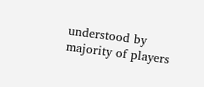understood by majority of players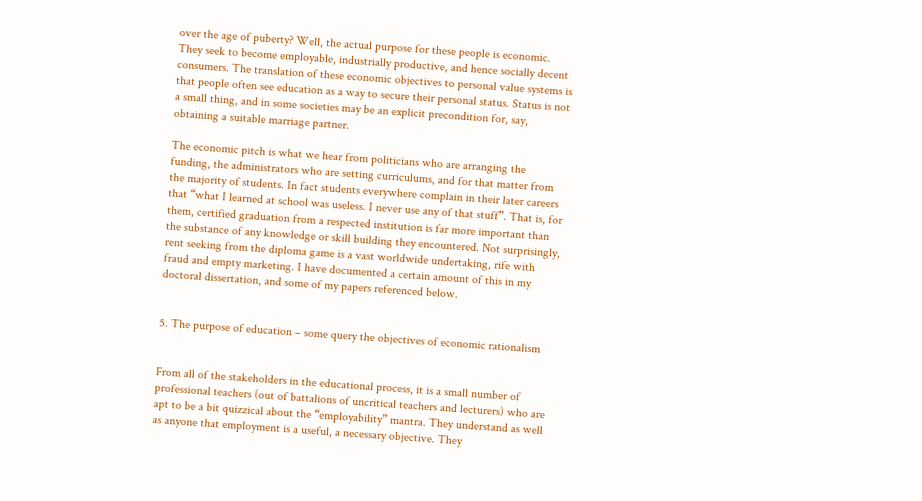over the age of puberty? Well, the actual purpose for these people is economic. They seek to become employable, industrially productive, and hence socially decent consumers. The translation of these economic objectives to personal value systems is that people often see education as a way to secure their personal status. Status is not a small thing, and in some societies may be an explicit precondition for, say, obtaining a suitable marriage partner.

The economic pitch is what we hear from politicians who are arranging the funding, the administrators who are setting curriculums, and for that matter from the majority of students. In fact students everywhere complain in their later careers that “what I learned at school was useless. I never use any of that stuff”. That is, for them, certified graduation from a respected institution is far more important than the substance of any knowledge or skill building they encountered. Not surprisingly, rent seeking from the diploma game is a vast worldwide undertaking, rife with fraud and empty marketing. I have documented a certain amount of this in my doctoral dissertation, and some of my papers referenced below.


5. The purpose of education – some query the objectives of economic rationalism


From all of the stakeholders in the educational process, it is a small number of professional teachers (out of battalions of uncritical teachers and lecturers) who are apt to be a bit quizzical about the “employability” mantra. They understand as well as anyone that employment is a useful, a necessary objective. They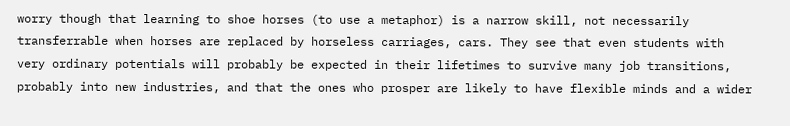worry though that learning to shoe horses (to use a metaphor) is a narrow skill, not necessarily transferrable when horses are replaced by horseless carriages, cars. They see that even students with very ordinary potentials will probably be expected in their lifetimes to survive many job transitions, probably into new industries, and that the ones who prosper are likely to have flexible minds and a wider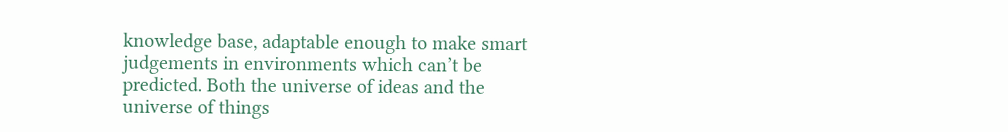knowledge base, adaptable enough to make smart judgements in environments which can’t be predicted. Both the universe of ideas and the universe of things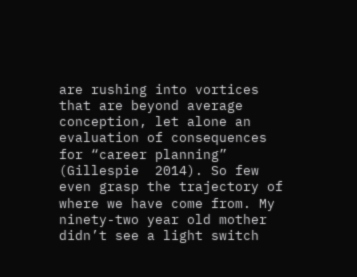are rushing into vortices that are beyond average conception, let alone an evaluation of consequences for “career planning” (Gillespie  2014). So few even grasp the trajectory of where we have come from. My ninety-two year old mother didn’t see a light switch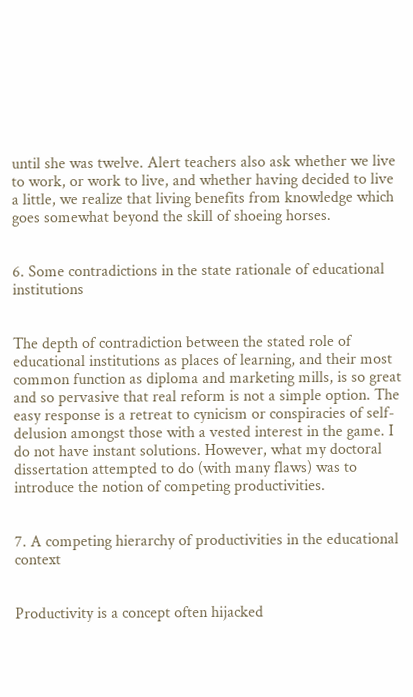until she was twelve. Alert teachers also ask whether we live to work, or work to live, and whether having decided to live a little, we realize that living benefits from knowledge which goes somewhat beyond the skill of shoeing horses.


6. Some contradictions in the state rationale of educational institutions


The depth of contradiction between the stated role of educational institutions as places of learning, and their most common function as diploma and marketing mills, is so great and so pervasive that real reform is not a simple option. The easy response is a retreat to cynicism or conspiracies of self-delusion amongst those with a vested interest in the game. I do not have instant solutions. However, what my doctoral dissertation attempted to do (with many flaws) was to introduce the notion of competing productivities.


7. A competing hierarchy of productivities in the educational context


Productivity is a concept often hijacked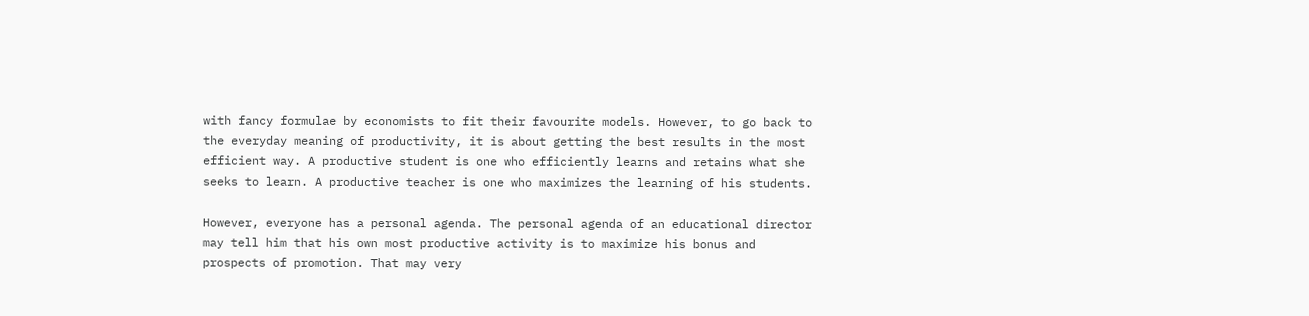with fancy formulae by economists to fit their favourite models. However, to go back to the everyday meaning of productivity, it is about getting the best results in the most efficient way. A productive student is one who efficiently learns and retains what she seeks to learn. A productive teacher is one who maximizes the learning of his students.

However, everyone has a personal agenda. The personal agenda of an educational director may tell him that his own most productive activity is to maximize his bonus and prospects of promotion. That may very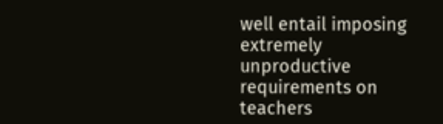well entail imposing extremely unproductive requirements on teachers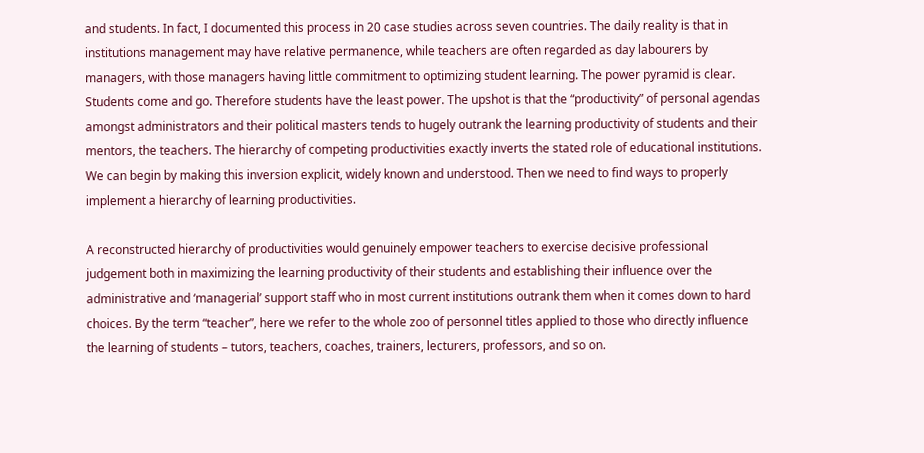and students. In fact, I documented this process in 20 case studies across seven countries. The daily reality is that in institutions management may have relative permanence, while teachers are often regarded as day labourers by managers, with those managers having little commitment to optimizing student learning. The power pyramid is clear. Students come and go. Therefore students have the least power. The upshot is that the “productivity” of personal agendas amongst administrators and their political masters tends to hugely outrank the learning productivity of students and their mentors, the teachers. The hierarchy of competing productivities exactly inverts the stated role of educational institutions. We can begin by making this inversion explicit, widely known and understood. Then we need to find ways to properly implement a hierarchy of learning productivities.

A reconstructed hierarchy of productivities would genuinely empower teachers to exercise decisive professional judgement both in maximizing the learning productivity of their students and establishing their influence over the administrative and ‘managerial’ support staff who in most current institutions outrank them when it comes down to hard choices. By the term “teacher”, here we refer to the whole zoo of personnel titles applied to those who directly influence the learning of students – tutors, teachers, coaches, trainers, lecturers, professors, and so on.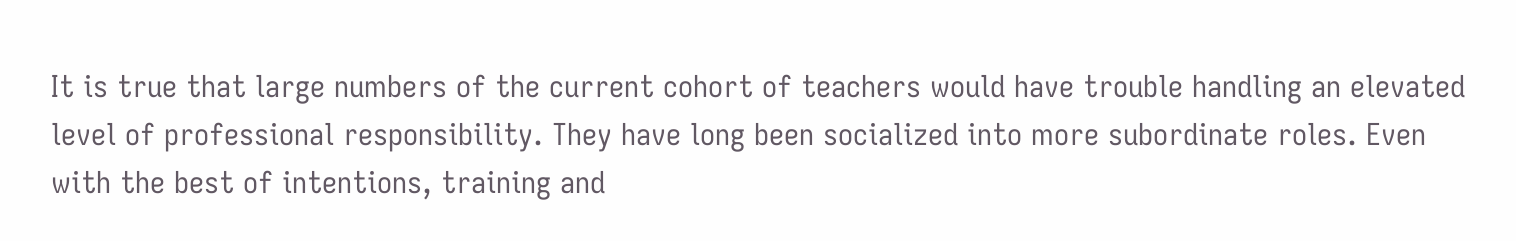It is true that large numbers of the current cohort of teachers would have trouble handling an elevated level of professional responsibility. They have long been socialized into more subordinate roles. Even with the best of intentions, training and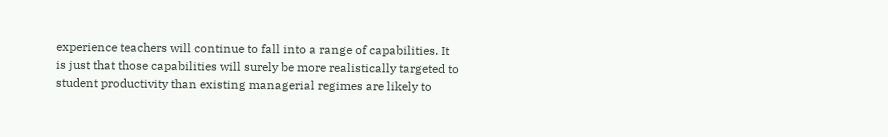experience teachers will continue to fall into a range of capabilities. It is just that those capabilities will surely be more realistically targeted to student productivity than existing managerial regimes are likely to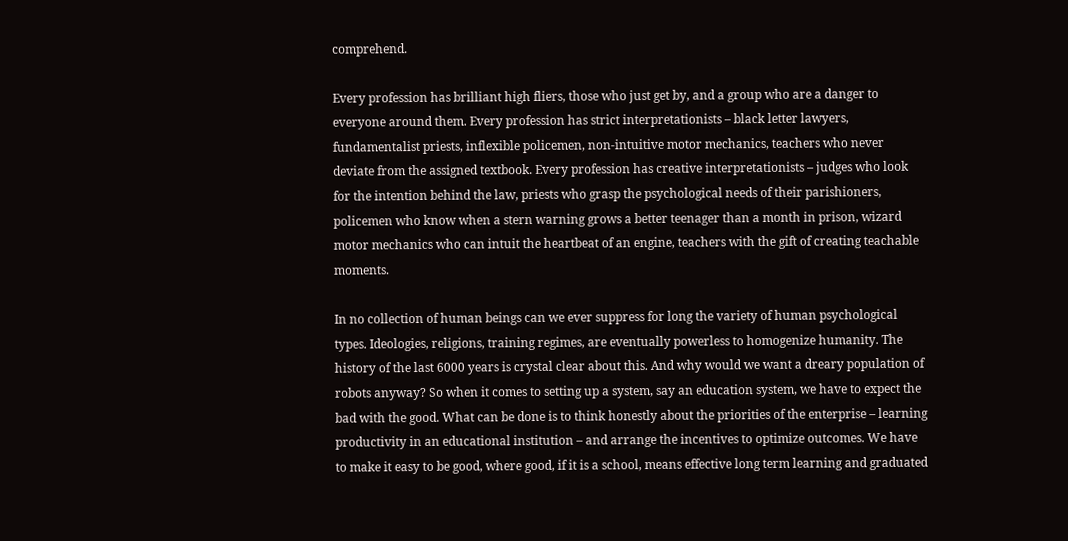comprehend.

Every profession has brilliant high fliers, those who just get by, and a group who are a danger to everyone around them. Every profession has strict interpretationists – black letter lawyers, fundamentalist priests, inflexible policemen, non-intuitive motor mechanics, teachers who never deviate from the assigned textbook. Every profession has creative interpretationists – judges who look for the intention behind the law, priests who grasp the psychological needs of their parishioners, policemen who know when a stern warning grows a better teenager than a month in prison, wizard motor mechanics who can intuit the heartbeat of an engine, teachers with the gift of creating teachable moments.

In no collection of human beings can we ever suppress for long the variety of human psychological types. Ideologies, religions, training regimes, are eventually powerless to homogenize humanity. The history of the last 6000 years is crystal clear about this. And why would we want a dreary population of robots anyway? So when it comes to setting up a system, say an education system, we have to expect the bad with the good. What can be done is to think honestly about the priorities of the enterprise – learning productivity in an educational institution – and arrange the incentives to optimize outcomes. We have to make it easy to be good, where good, if it is a school, means effective long term learning and graduated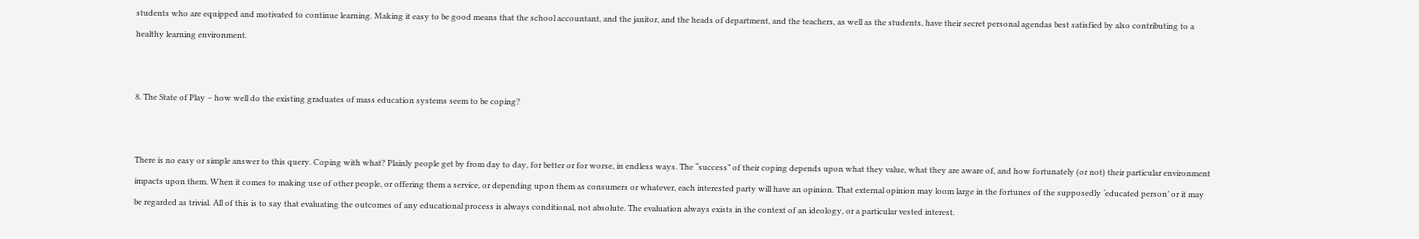students who are equipped and motivated to continue learning. Making it easy to be good means that the school accountant, and the janitor, and the heads of department, and the teachers, as well as the students, have their secret personal agendas best satisfied by also contributing to a healthy learning environment.


8. The State of Play – how well do the existing graduates of mass education systems seem to be coping?


There is no easy or simple answer to this query. Coping with what? Plainly people get by from day to day, for better or for worse, in endless ways. The “success” of their coping depends upon what they value, what they are aware of, and how fortunately (or not) their particular environment impacts upon them. When it comes to making use of other people, or offering them a service, or depending upon them as consumers or whatever, each interested party will have an opinion. That external opinion may loom large in the fortunes of the supposedly ‘educated person’ or it may be regarded as trivial. All of this is to say that evaluating the outcomes of any educational process is always conditional, not absolute. The evaluation always exists in the context of an ideology, or a particular vested interest.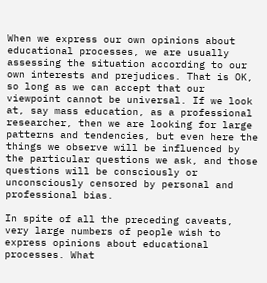When we express our own opinions about educational processes, we are usually assessing the situation according to our own interests and prejudices. That is OK, so long as we can accept that our viewpoint cannot be universal. If we look at, say mass education, as a professional researcher, then we are looking for large patterns and tendencies, but even here the things we observe will be influenced by the particular questions we ask, and those questions will be consciously or unconsciously censored by personal and professional bias.

In spite of all the preceding caveats, very large numbers of people wish to express opinions about educational processes. What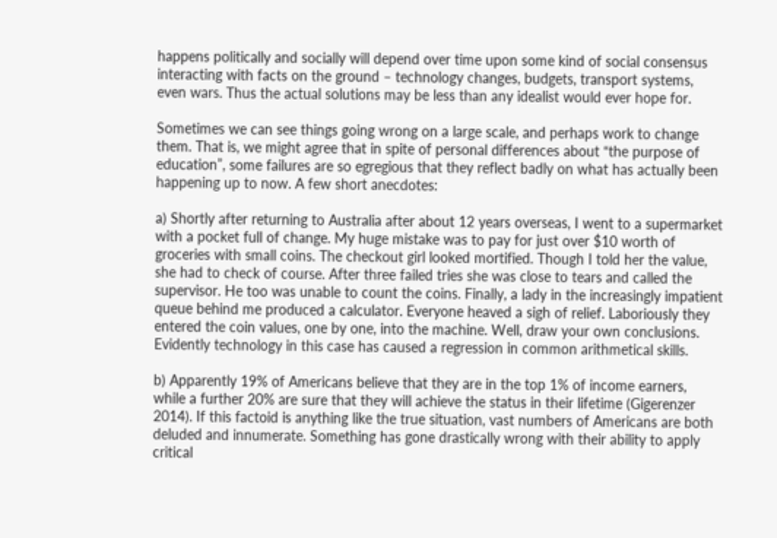happens politically and socially will depend over time upon some kind of social consensus interacting with facts on the ground – technology changes, budgets, transport systems, even wars. Thus the actual solutions may be less than any idealist would ever hope for.

Sometimes we can see things going wrong on a large scale, and perhaps work to change them. That is, we might agree that in spite of personal differences about “the purpose of education”, some failures are so egregious that they reflect badly on what has actually been happening up to now. A few short anecdotes:

a) Shortly after returning to Australia after about 12 years overseas, I went to a supermarket with a pocket full of change. My huge mistake was to pay for just over $10 worth of groceries with small coins. The checkout girl looked mortified. Though I told her the value, she had to check of course. After three failed tries she was close to tears and called the supervisor. He too was unable to count the coins. Finally, a lady in the increasingly impatient queue behind me produced a calculator. Everyone heaved a sigh of relief. Laboriously they entered the coin values, one by one, into the machine. Well, draw your own conclusions. Evidently technology in this case has caused a regression in common arithmetical skills.

b) Apparently 19% of Americans believe that they are in the top 1% of income earners, while a further 20% are sure that they will achieve the status in their lifetime (Gigerenzer 2014). If this factoid is anything like the true situation, vast numbers of Americans are both deluded and innumerate. Something has gone drastically wrong with their ability to apply critical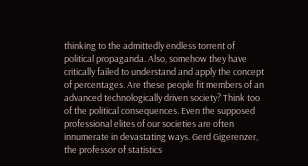thinking to the admittedly endless torrent of political propaganda. Also, somehow they have critically failed to understand and apply the concept of percentages. Are these people fit members of an advanced technologically driven society? Think too of the political consequences. Even the supposed professional elites of our societies are often innumerate in devastating ways. Gerd Gigerenzer, the professor of statistics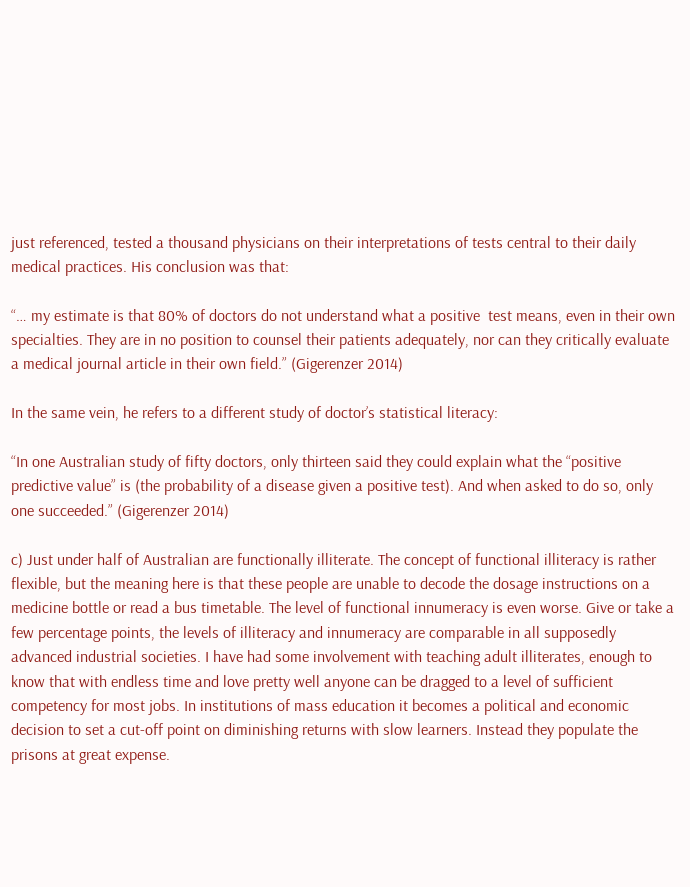just referenced, tested a thousand physicians on their interpretations of tests central to their daily medical practices. His conclusion was that:

“… my estimate is that 80% of doctors do not understand what a positive  test means, even in their own specialties. They are in no position to counsel their patients adequately, nor can they critically evaluate a medical journal article in their own field.” (Gigerenzer 2014)

In the same vein, he refers to a different study of doctor’s statistical literacy:

“In one Australian study of fifty doctors, only thirteen said they could explain what the “positive predictive value” is (the probability of a disease given a positive test). And when asked to do so, only one succeeded.” (Gigerenzer 2014)

c) Just under half of Australian are functionally illiterate. The concept of functional illiteracy is rather flexible, but the meaning here is that these people are unable to decode the dosage instructions on a medicine bottle or read a bus timetable. The level of functional innumeracy is even worse. Give or take a few percentage points, the levels of illiteracy and innumeracy are comparable in all supposedly advanced industrial societies. I have had some involvement with teaching adult illiterates, enough to know that with endless time and love pretty well anyone can be dragged to a level of sufficient competency for most jobs. In institutions of mass education it becomes a political and economic decision to set a cut-off point on diminishing returns with slow learners. Instead they populate the prisons at great expense.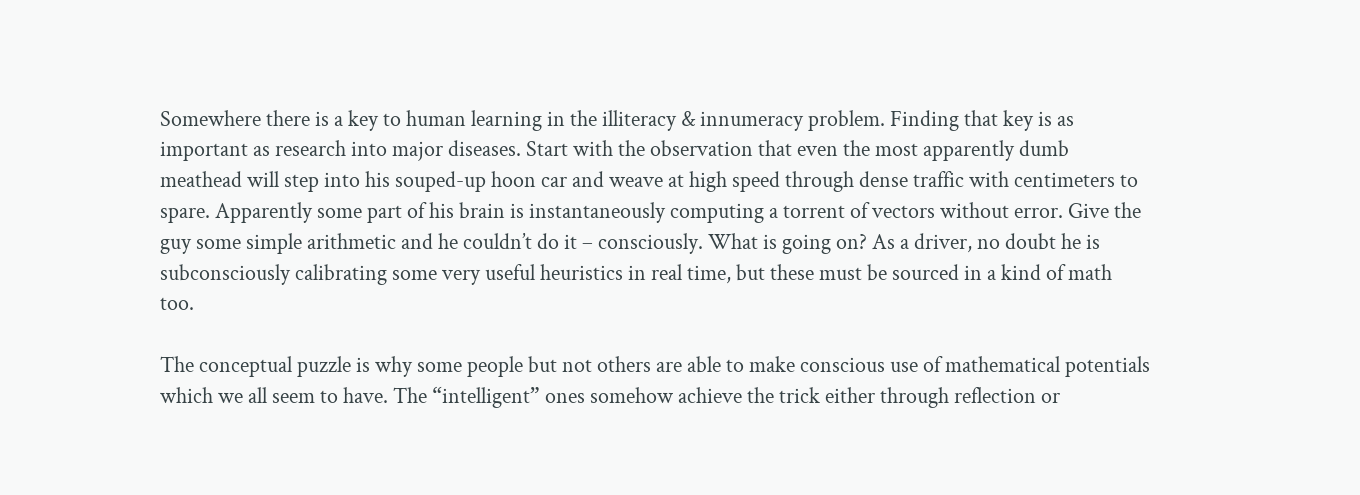Somewhere there is a key to human learning in the illiteracy & innumeracy problem. Finding that key is as important as research into major diseases. Start with the observation that even the most apparently dumb meathead will step into his souped-up hoon car and weave at high speed through dense traffic with centimeters to spare. Apparently some part of his brain is instantaneously computing a torrent of vectors without error. Give the guy some simple arithmetic and he couldn’t do it – consciously. What is going on? As a driver, no doubt he is subconsciously calibrating some very useful heuristics in real time, but these must be sourced in a kind of math too.

The conceptual puzzle is why some people but not others are able to make conscious use of mathematical potentials which we all seem to have. The “intelligent” ones somehow achieve the trick either through reflection or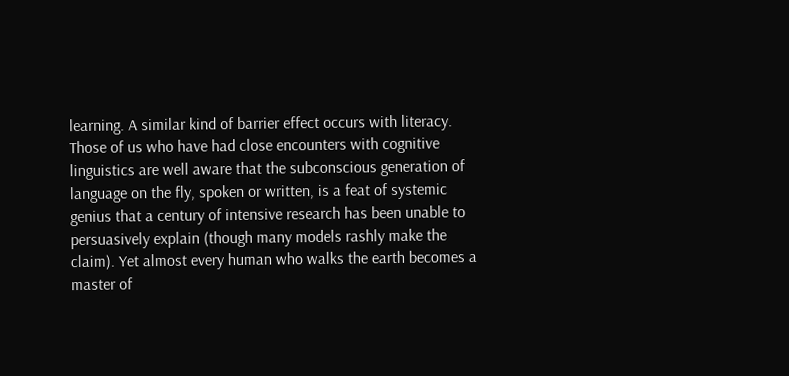learning. A similar kind of barrier effect occurs with literacy. Those of us who have had close encounters with cognitive linguistics are well aware that the subconscious generation of language on the fly, spoken or written, is a feat of systemic genius that a century of intensive research has been unable to persuasively explain (though many models rashly make the claim). Yet almost every human who walks the earth becomes a master of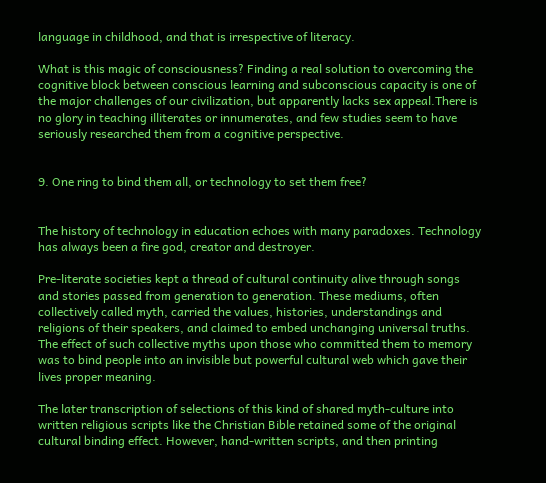language in childhood, and that is irrespective of literacy.

What is this magic of consciousness? Finding a real solution to overcoming the cognitive block between conscious learning and subconscious capacity is one of the major challenges of our civilization, but apparently lacks sex appeal.There is no glory in teaching illiterates or innumerates, and few studies seem to have seriously researched them from a cognitive perspective.


9. One ring to bind them all, or technology to set them free?


The history of technology in education echoes with many paradoxes. Technology has always been a fire god, creator and destroyer.

Pre-literate societies kept a thread of cultural continuity alive through songs and stories passed from generation to generation. These mediums, often collectively called myth, carried the values, histories, understandings and religions of their speakers, and claimed to embed unchanging universal truths. The effect of such collective myths upon those who committed them to memory was to bind people into an invisible but powerful cultural web which gave their lives proper meaning.

The later transcription of selections of this kind of shared myth-culture into written religious scripts like the Christian Bible retained some of the original cultural binding effect. However, hand-written scripts, and then printing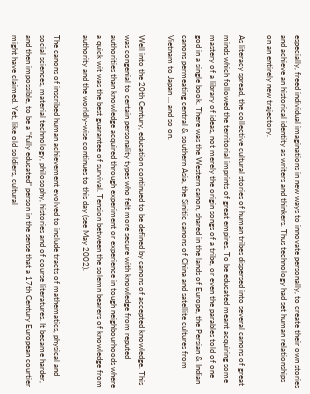especially, freed individual imaginations in new ways to innovate personally, to create their own stories and achieve an historical identity as writers and thinkers. Thus technology had set human relationships on an entirely new trajectory.

As literacy spread, the collective cultural stories of human tribes dispersed into several canons of great minds which followed the territorial imprints of great empires. To be educated meant acquiring some mastery of a library of ideas, not merely the origin songs of a tribe, or even the parables told of one god in a single book. There was the Western canon, shared in the lands of Europe, the Persian & Indian canons permeating central & southern Asia, the Sinitic canons of China and satellite cultures from Vietnam to Japan … and so on.

Well into the 20th Century, education continued to be defined by canons of accepted knowledge. This was congenial to certain personality types who felt more secure with knowledge from reputed authorities than knowledge acquired through experiment or experience in tough neighbourhoods where a quick wit was the best guarantee of survival. Tension between the solemn bearers of knowledge from authority and the worldly-wise continues to this day (see May 2002).

The canons of inscribed human achievement evolved to include tracts of mathematics, physical and social sciences, material technology, philosophy, histories and of course literatures. It became harder, and then impossible, to be a “fully educated” person in the sense that a 17th Century European courtier might have claimed. Yet, like old soldiers, cultural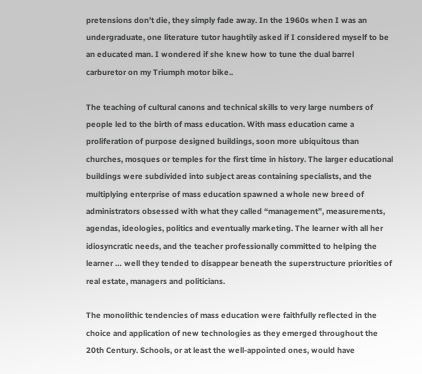pretensions don’t die, they simply fade away. In the 1960s when I was an undergraduate, one literature tutor haughtily asked if I considered myself to be an educated man. I wondered if she knew how to tune the dual barrel carburetor on my Triumph motor bike..

The teaching of cultural canons and technical skills to very large numbers of people led to the birth of mass education. With mass education came a proliferation of purpose designed buildings, soon more ubiquitous than churches, mosques or temples for the first time in history. The larger educational buildings were subdivided into subject areas containing specialists, and the multiplying enterprise of mass education spawned a whole new breed of administrators obsessed with what they called “management”, measurements, agendas, ideologies, politics and eventually marketing. The learner with all her idiosyncratic needs, and the teacher professionally committed to helping the learner … well they tended to disappear beneath the superstructure priorities of real estate, managers and politicians.

The monolithic tendencies of mass education were faithfully reflected in the choice and application of new technologies as they emerged throughout the 20th Century. Schools, or at least the well-appointed ones, would have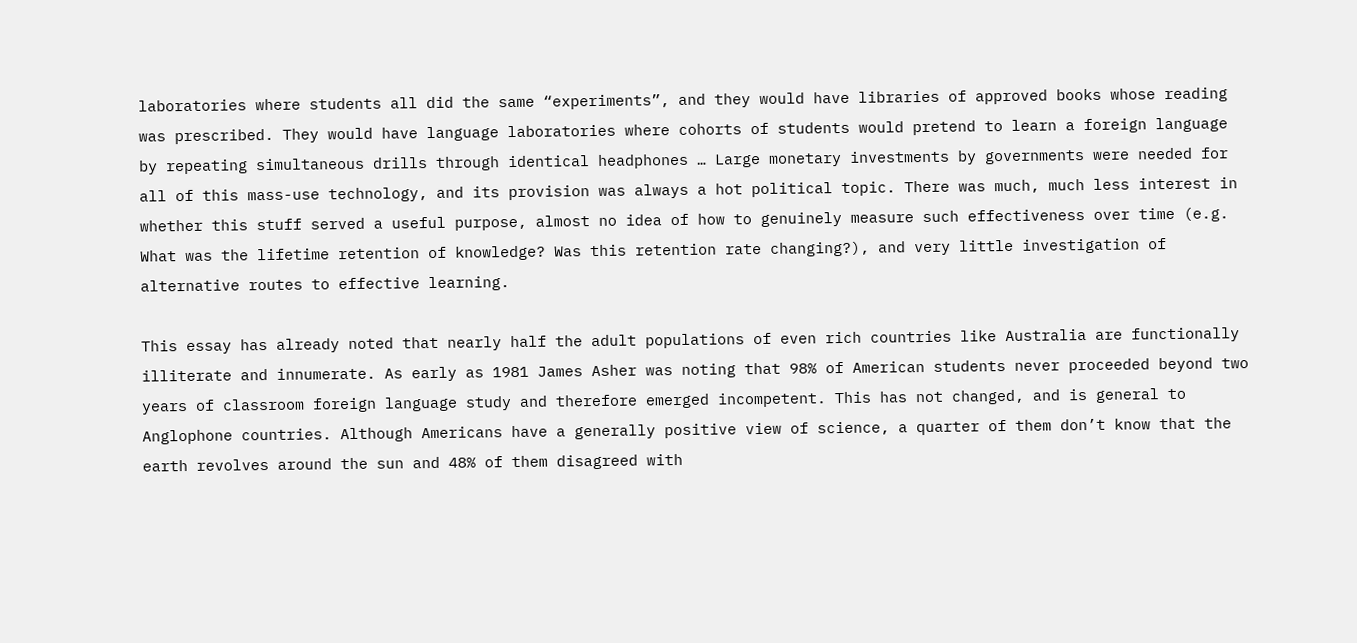laboratories where students all did the same “experiments”, and they would have libraries of approved books whose reading was prescribed. They would have language laboratories where cohorts of students would pretend to learn a foreign language by repeating simultaneous drills through identical headphones … Large monetary investments by governments were needed for all of this mass-use technology, and its provision was always a hot political topic. There was much, much less interest in whether this stuff served a useful purpose, almost no idea of how to genuinely measure such effectiveness over time (e.g. What was the lifetime retention of knowledge? Was this retention rate changing?), and very little investigation of alternative routes to effective learning.

This essay has already noted that nearly half the adult populations of even rich countries like Australia are functionally illiterate and innumerate. As early as 1981 James Asher was noting that 98% of American students never proceeded beyond two years of classroom foreign language study and therefore emerged incompetent. This has not changed, and is general to Anglophone countries. Although Americans have a generally positive view of science, a quarter of them don’t know that the earth revolves around the sun and 48% of them disagreed with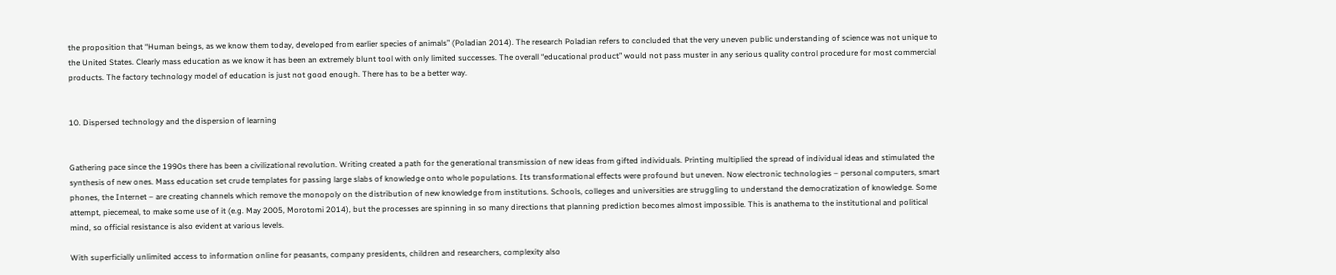the proposition that “Human beings, as we know them today, developed from earlier species of animals” (Poladian 2014). The research Poladian refers to concluded that the very uneven public understanding of science was not unique to the United States. Clearly mass education as we know it has been an extremely blunt tool with only limited successes. The overall “educational product” would not pass muster in any serious quality control procedure for most commercial products. The factory technology model of education is just not good enough. There has to be a better way.


10. Dispersed technology and the dispersion of learning


Gathering pace since the 1990s there has been a civilizational revolution. Writing created a path for the generational transmission of new ideas from gifted individuals. Printing multiplied the spread of individual ideas and stimulated the synthesis of new ones. Mass education set crude templates for passing large slabs of knowledge onto whole populations. Its transformational effects were profound but uneven. Now electronic technologies – personal computers, smart phones, the Internet – are creating channels which remove the monopoly on the distribution of new knowledge from institutions. Schools, colleges and universities are struggling to understand the democratization of knowledge. Some attempt, piecemeal, to make some use of it (e.g. May 2005, Morotomi 2014), but the processes are spinning in so many directions that planning prediction becomes almost impossible. This is anathema to the institutional and political mind, so official resistance is also evident at various levels.

With superficially unlimited access to information online for peasants, company presidents, children and researchers, complexity also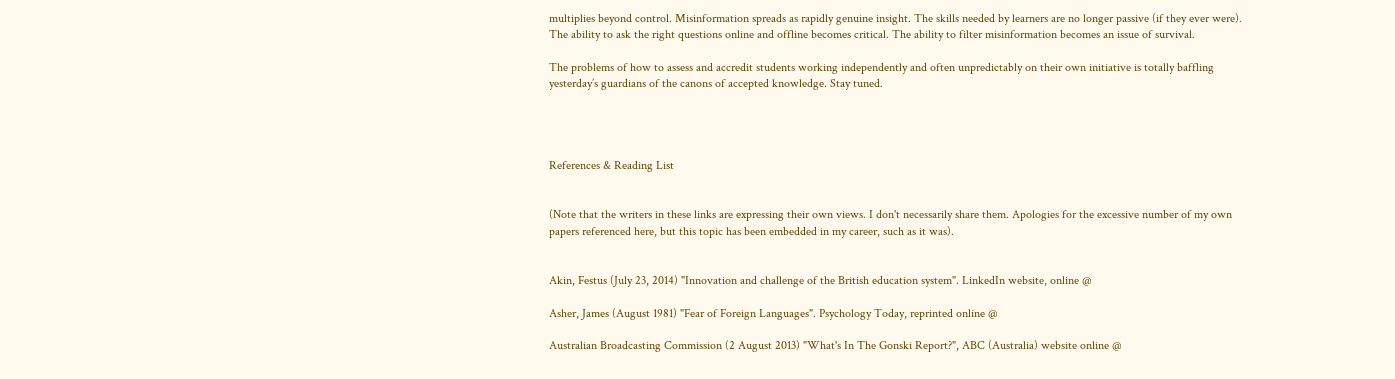multiplies beyond control. Misinformation spreads as rapidly genuine insight. The skills needed by learners are no longer passive (if they ever were). The ability to ask the right questions online and offline becomes critical. The ability to filter misinformation becomes an issue of survival.

The problems of how to assess and accredit students working independently and often unpredictably on their own initiative is totally baffling yesterday’s guardians of the canons of accepted knowledge. Stay tuned.




References & Reading List


(Note that the writers in these links are expressing their own views. I don't necessarily share them. Apologies for the excessive number of my own papers referenced here, but this topic has been embedded in my career, such as it was).


Akin, Festus (July 23, 2014) "Innovation and challenge of the British education system". LinkedIn website, online @

Asher, James (August 1981) "Fear of Foreign Languages". Psychology Today, reprinted online @

Australian Broadcasting Commission (2 August 2013) "What's In The Gonski Report?", ABC (Australia) website online @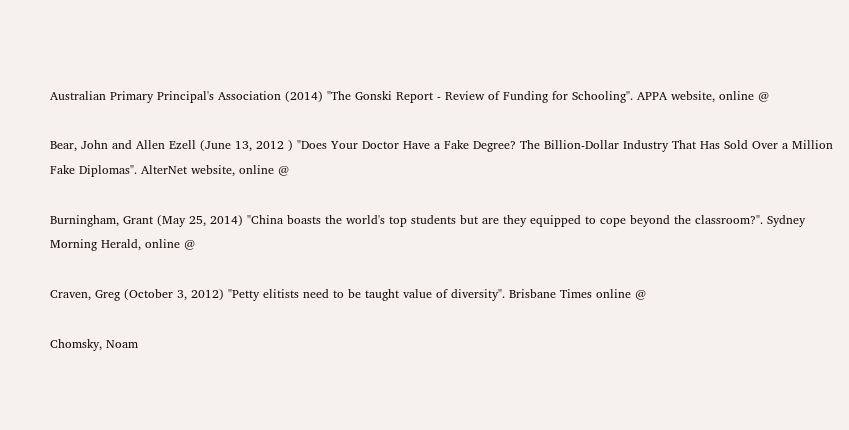Australian Primary Principal's Association (2014) "The Gonski Report - Review of Funding for Schooling". APPA website, online @

Bear, John and Allen Ezell (June 13, 2012 ) "Does Your Doctor Have a Fake Degree? The Billion-Dollar Industry That Has Sold Over a Million Fake Diplomas". AlterNet website, online @

Burningham, Grant (May 25, 2014) "China boasts the world's top students but are they equipped to cope beyond the classroom?". Sydney Morning Herald, online @

Craven, Greg (October 3, 2012) "Petty elitists need to be taught value of diversity". Brisbane Times online @

Chomsky, Noam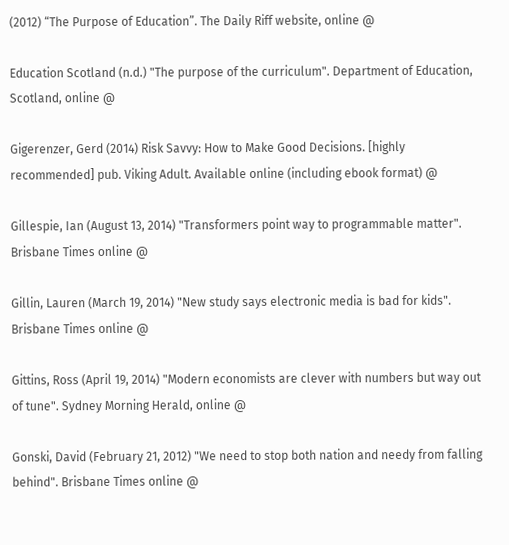(2012) “The Purpose of Education”. The Daily Riff website, online @

Education Scotland (n.d.) "The purpose of the curriculum". Department of Education, Scotland, online @

Gigerenzer, Gerd (2014) Risk Savvy: How to Make Good Decisions. [highly recommended] pub. Viking Adult. Available online (including ebook format) @

Gillespie, Ian (August 13, 2014) "Transformers point way to programmable matter". Brisbane Times online @

Gillin, Lauren (March 19, 2014) "New study says electronic media is bad for kids". Brisbane Times online @

Gittins, Ross (April 19, 2014) "Modern economists are clever with numbers but way out of tune". Sydney Morning Herald, online @

Gonski, David (February 21, 2012) "We need to stop both nation and needy from falling behind". Brisbane Times online @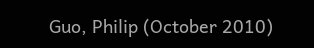Guo, Philip (October 2010)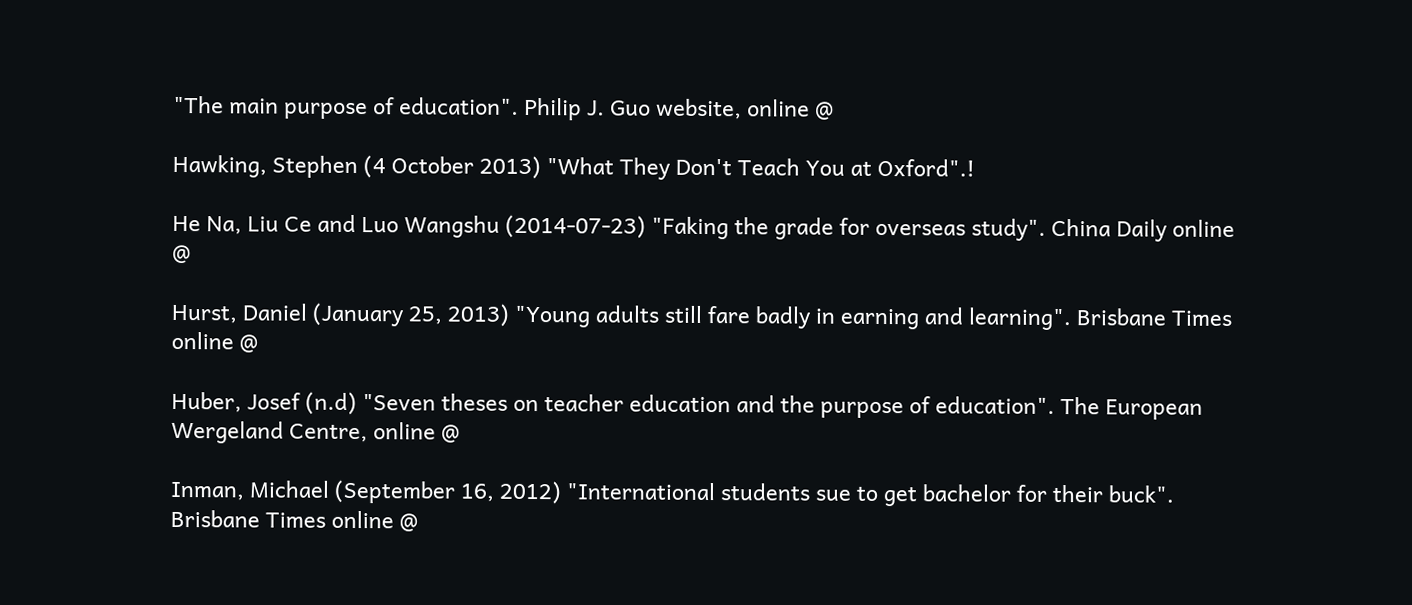"The main purpose of education". Philip J. Guo website, online @

Hawking, Stephen (4 October 2013) "What They Don't Teach You at Oxford".!

He Na, Liu Ce and Luo Wangshu (2014-07-23) "Faking the grade for overseas study". China Daily online @

Hurst, Daniel (January 25, 2013) "Young adults still fare badly in earning and learning". Brisbane Times online @

Huber, Josef (n.d) "Seven theses on teacher education and the purpose of education". The European Wergeland Centre, online @

Inman, Michael (September 16, 2012) "International students sue to get bachelor for their buck". Brisbane Times online @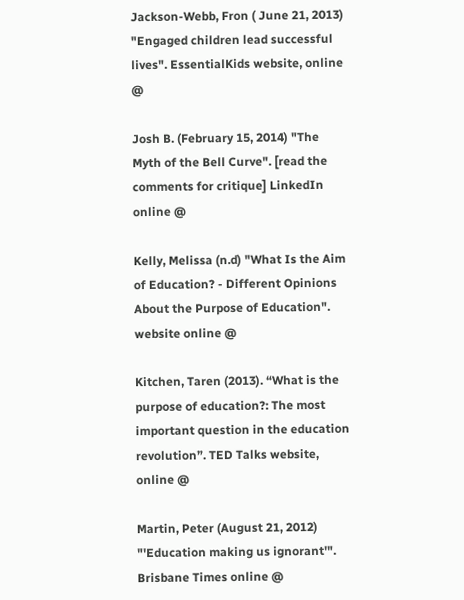Jackson-Webb, Fron ( June 21, 2013) "Engaged children lead successful lives". EssentialKids website, online @

Josh B. (February 15, 2014) "The Myth of the Bell Curve". [read the comments for critique] LinkedIn online @

Kelly, Melissa (n.d) "What Is the Aim of Education? - Different Opinions About the Purpose of Education". website online @

Kitchen, Taren (2013). “What is the purpose of education?: The most important question in the education revolution”. TED Talks website, online @

Martin, Peter (August 21, 2012) "'Education making us ignorant'". Brisbane Times online @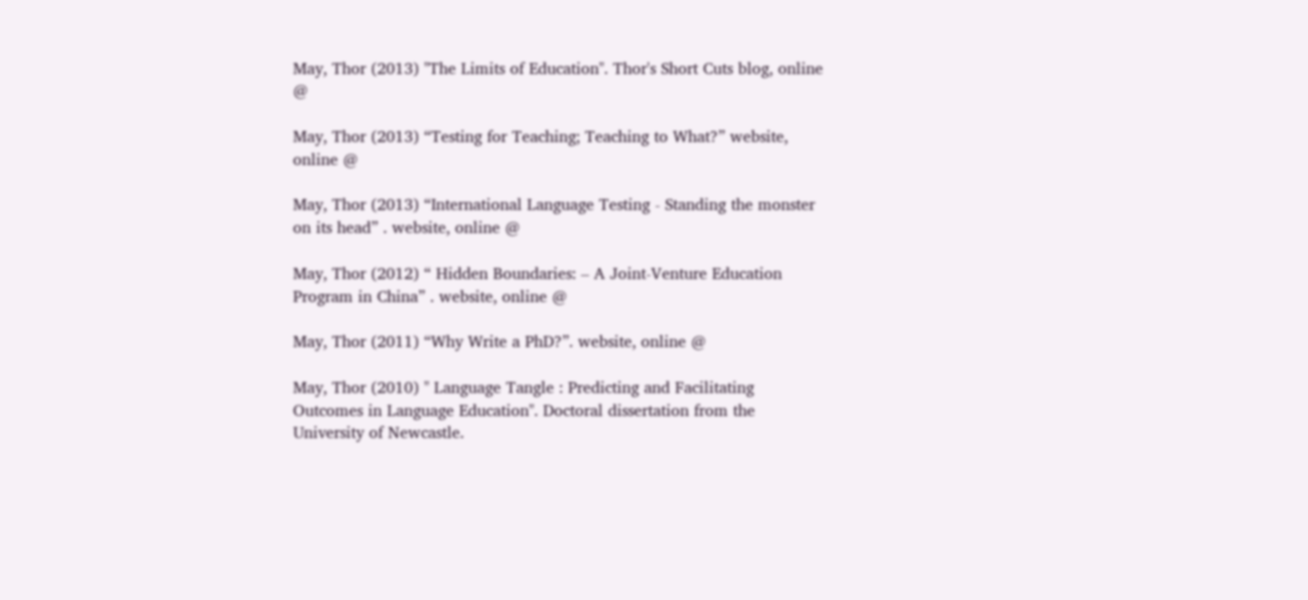May, Thor (2013) "The Limits of Education". Thor's Short Cuts blog, online @

May, Thor (2013) “Testing for Teaching; Teaching to What?” website, online @

May, Thor (2013) “International Language Testing - Standing the monster on its head” . website, online @

May, Thor (2012) “ Hidden Boundaries: – A Joint-Venture Education Program in China” . website, online @

May, Thor (2011) “Why Write a PhD?”. website, online @

May, Thor (2010) " Language Tangle : Predicting and Facilitating Outcomes in Language Education". Doctoral dissertation from the University of Newcastle.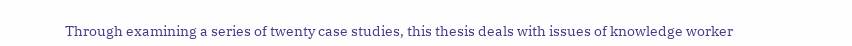Through examining a series of twenty case studies, this thesis deals with issues of knowledge worker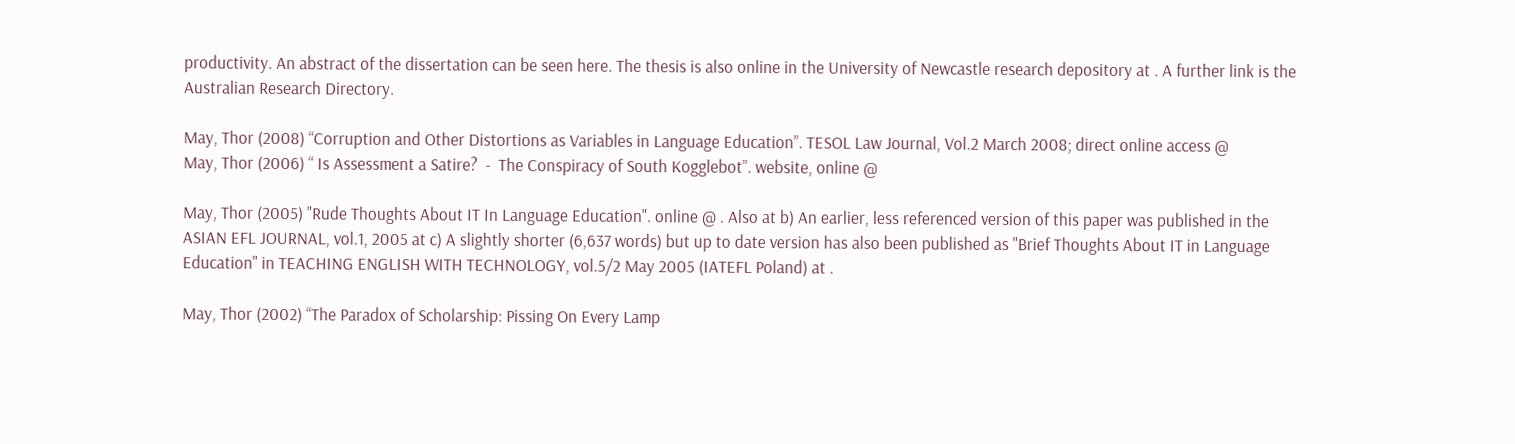productivity. An abstract of the dissertation can be seen here. The thesis is also online in the University of Newcastle research depository at . A further link is the Australian Research Directory.

May, Thor (2008) “Corruption and Other Distortions as Variables in Language Education”. TESOL Law Journal, Vol.2 March 2008; direct online access @
May, Thor (2006) “ Is Assessment a Satire?  -  The Conspiracy of South Kogglebot”. website, online @

May, Thor (2005) "Rude Thoughts About IT In Language Education". online @ . Also at b) An earlier, less referenced version of this paper was published in the ASIAN EFL JOURNAL, vol.1, 2005 at c) A slightly shorter (6,637 words) but up to date version has also been published as "Brief Thoughts About IT in Language Education" in TEACHING ENGLISH WITH TECHNOLOGY, vol.5/2 May 2005 (IATEFL Poland) at .

May, Thor (2002) “The Paradox of Scholarship: Pissing On Every Lamp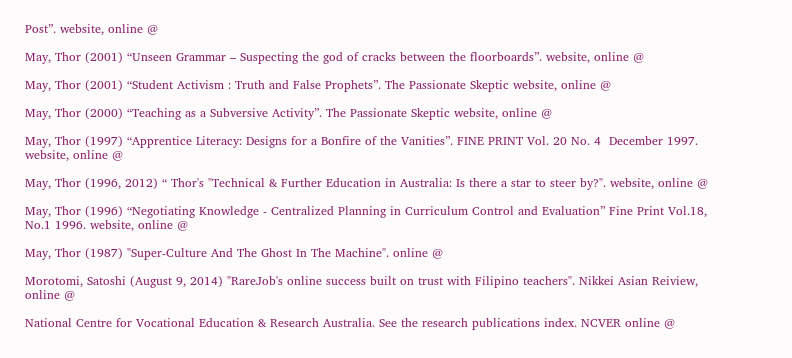Post”. website, online @

May, Thor (2001) “Unseen Grammar – Suspecting the god of cracks between the floorboards”. website, online @

May, Thor (2001) “Student Activism : Truth and False Prophets”. The Passionate Skeptic website, online @

May, Thor (2000) “Teaching as a Subversive Activity”. The Passionate Skeptic website, online @

May, Thor (1997) “Apprentice Literacy: Designs for a Bonfire of the Vanities”. FINE PRINT Vol. 20 No. 4  December 1997. website, online @

May, Thor (1996, 2012) “ Thor's "Technical & Further Education in Australia: Is there a star to steer by?". website, online @

May, Thor (1996) “Negotiating Knowledge - Centralized Planning in Curriculum Control and Evaluation” Fine Print Vol.18, No.1 1996. website, online @

May, Thor (1987) "Super-Culture And The Ghost In The Machine". online @

Morotomi, Satoshi (August 9, 2014) "RareJob's online success built on trust with Filipino teachers". Nikkei Asian Reiview, online @

National Centre for Vocational Education & Research Australia. See the research publications index. NCVER online @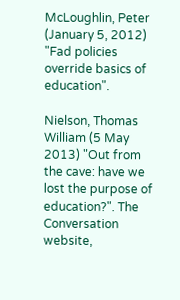McLoughlin, Peter (January 5, 2012) "Fad policies override basics of education".

Nielson, Thomas William (5 May 2013) "Out from the cave: have we lost the purpose of education?". The Conversation website,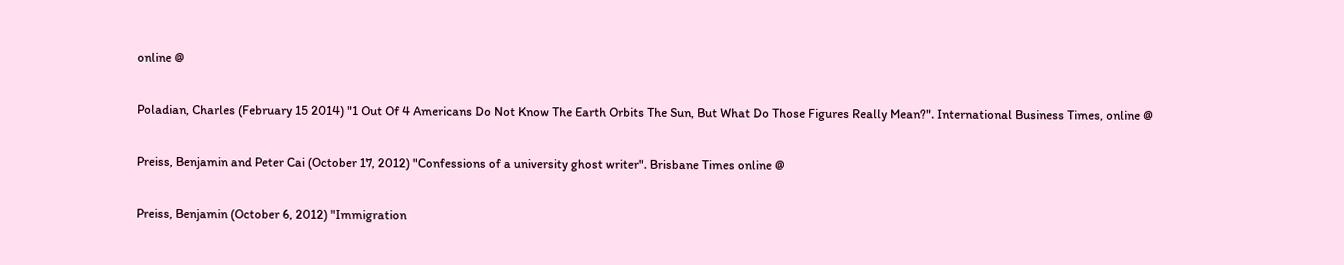online @

Poladian, Charles (February 15 2014) "1 Out Of 4 Americans Do Not Know The Earth Orbits The Sun, But What Do Those Figures Really Mean?". International Business Times, online @

Preiss, Benjamin and Peter Cai (October 17, 2012) "Confessions of a university ghost writer". Brisbane Times online @

Preiss, Benjamin (October 6, 2012) "Immigration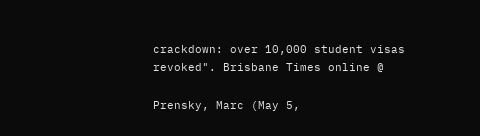crackdown: over 10,000 student visas revoked". Brisbane Times online @

Prensky, Marc (May 5,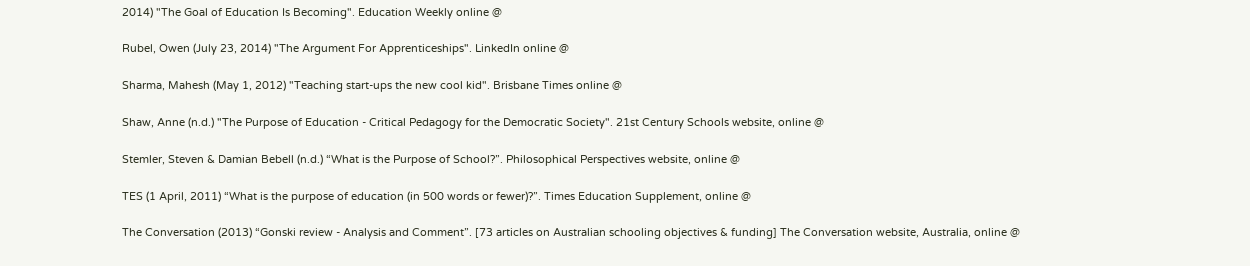2014) "The Goal of Education Is Becoming". Education Weekly online @

Rubel, Owen (July 23, 2014) "The Argument For Apprenticeships". LinkedIn online @

Sharma, Mahesh (May 1, 2012) "Teaching start-ups the new cool kid". Brisbane Times online @

Shaw, Anne (n.d.) "The Purpose of Education - Critical Pedagogy for the Democratic Society". 21st Century Schools website, online @

Stemler, Steven & Damian Bebell (n.d.) “What is the Purpose of School?”. Philosophical Perspectives website, online @

TES (1 April, 2011) “What is the purpose of education (in 500 words or fewer)?”. Times Education Supplement, online @

The Conversation (2013) “Gonski review - Analysis and Comment”. [73 articles on Australian schooling objectives & funding] The Conversation website, Australia, online @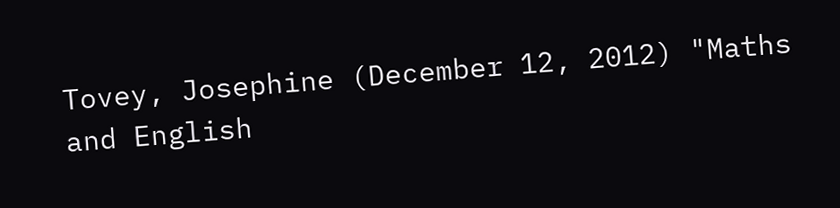Tovey, Josephine (December 12, 2012) "Maths and English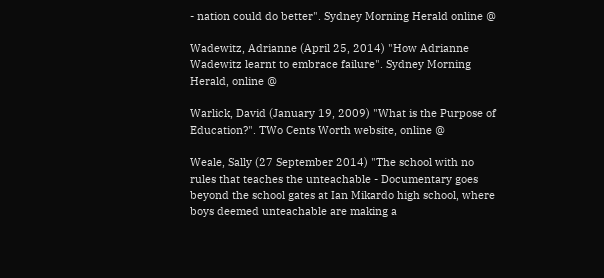- nation could do better". Sydney Morning Herald online @

Wadewitz, Adrianne (April 25, 2014) "How Adrianne Wadewitz learnt to embrace failure". Sydney Morning Herald, online @

Warlick, David (January 19, 2009) "What is the Purpose of Education?". TWo Cents Worth website, online @

Weale, Sally (27 September 2014) "The school with no rules that teaches the unteachable - Documentary goes beyond the school gates at Ian Mikardo high school, where boys deemed unteachable are making a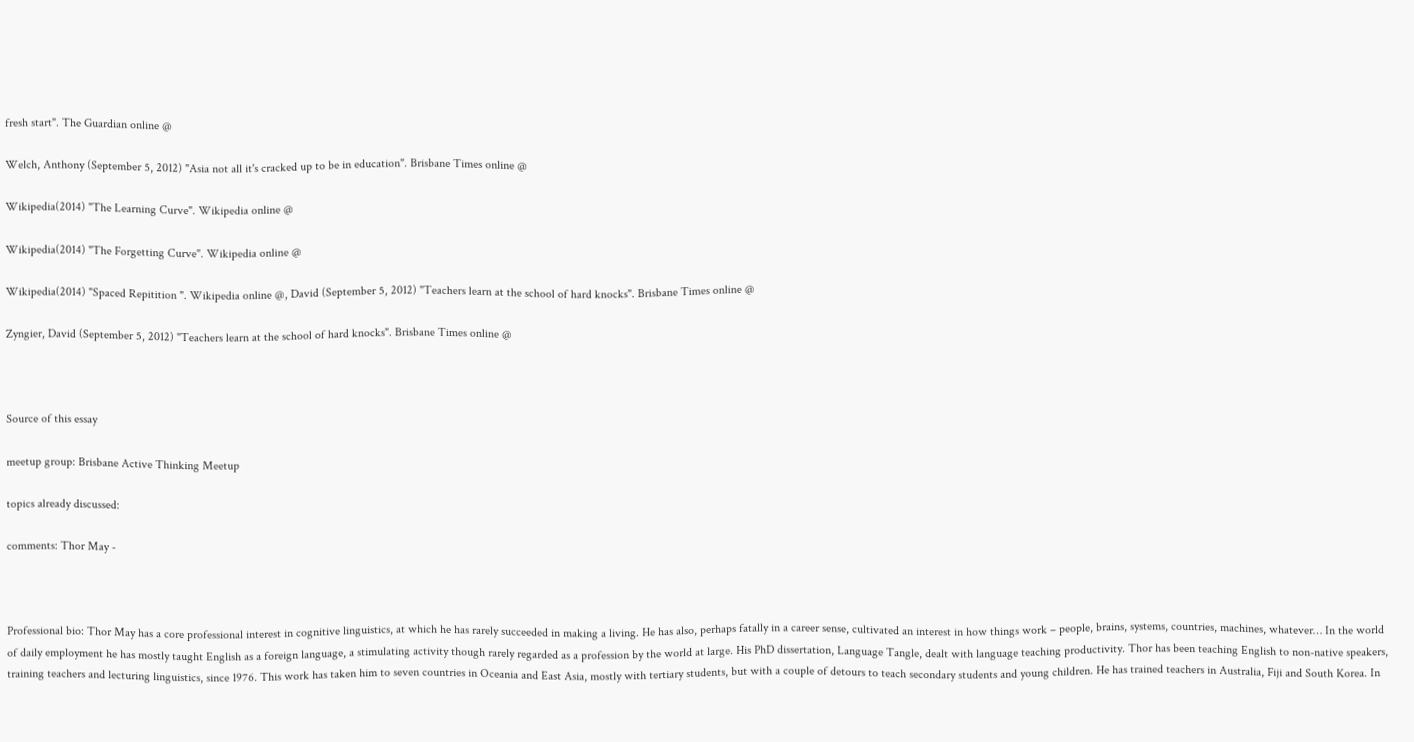fresh start". The Guardian online @

Welch, Anthony (September 5, 2012) "Asia not all it's cracked up to be in education". Brisbane Times online @

Wikipedia(2014) "The Learning Curve". Wikipedia online @

Wikipedia(2014) "The Forgetting Curve". Wikipedia online @

Wikipedia(2014) "Spaced Repitition ". Wikipedia online @, David (September 5, 2012) "Teachers learn at the school of hard knocks". Brisbane Times online @

Zyngier, David (September 5, 2012) "Teachers learn at the school of hard knocks". Brisbane Times online @



Source of this essay

meetup group: Brisbane Active Thinking Meetup

topics already discussed:

comments: Thor May -



Professional bio: Thor May has a core professional interest in cognitive linguistics, at which he has rarely succeeded in making a living. He has also, perhaps fatally in a career sense, cultivated an interest in how things work – people, brains, systems, countries, machines, whatever… In the world of daily employment he has mostly taught English as a foreign language, a stimulating activity though rarely regarded as a profession by the world at large. His PhD dissertation, Language Tangle, dealt with language teaching productivity. Thor has been teaching English to non-native speakers, training teachers and lecturing linguistics, since 1976. This work has taken him to seven countries in Oceania and East Asia, mostly with tertiary students, but with a couple of detours to teach secondary students and young children. He has trained teachers in Australia, Fiji and South Korea. In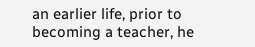an earlier life, prior to becoming a teacher, he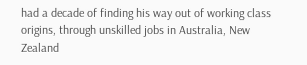had a decade of finding his way out of working class origins, through unskilled jobs in Australia, New Zealand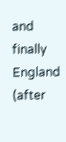and finally England (after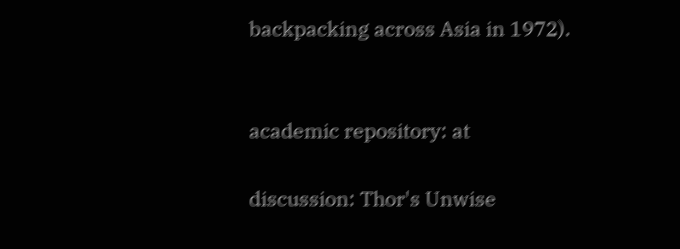backpacking across Asia in 1972).


academic repository: at

discussion: Thor's Unwise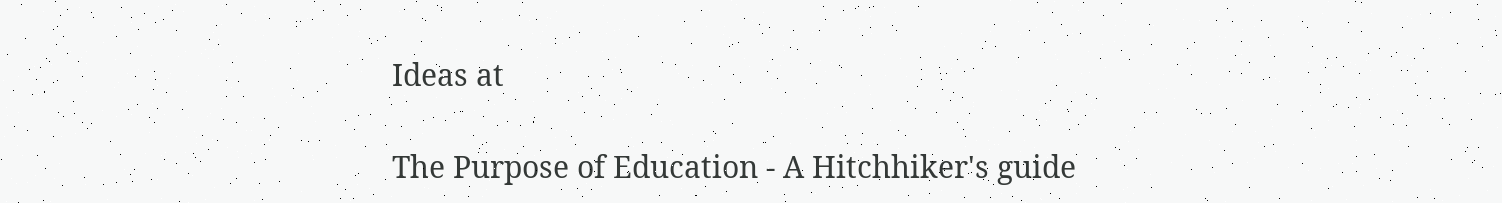Ideas at

The Purpose of Education - A Hitchhiker's guide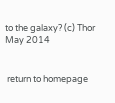to the galaxy? (c) Thor May 2014


 return to homepage